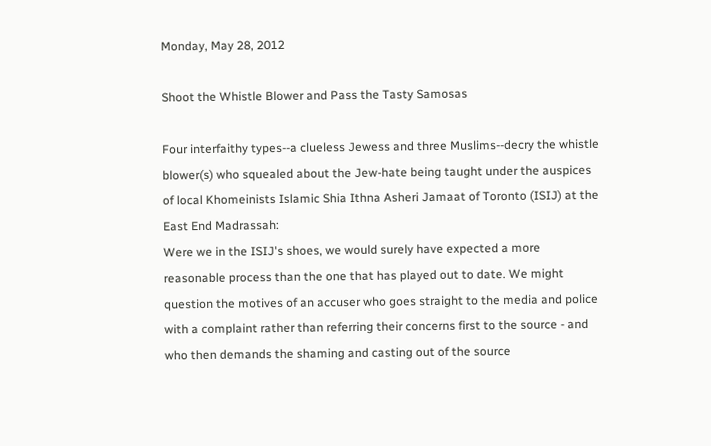Monday, May 28, 2012

Shoot the Whistle Blower and Pass the Tasty Samosas

Four interfaithy types--a clueless Jewess and three Muslims--decry the whistle blower(s) who squealed about the Jew-hate being taught under the auspices of local Khomeinists Islamic Shia Ithna Asheri Jamaat of Toronto (ISIJ) at the East End Madrassah:
Were we in the ISIJ's shoes, we would surely have expected a more reasonable process than the one that has played out to date. We might question the motives of an accuser who goes straight to the media and police with a complaint rather than referring their concerns first to the source - and who then demands the shaming and casting out of the source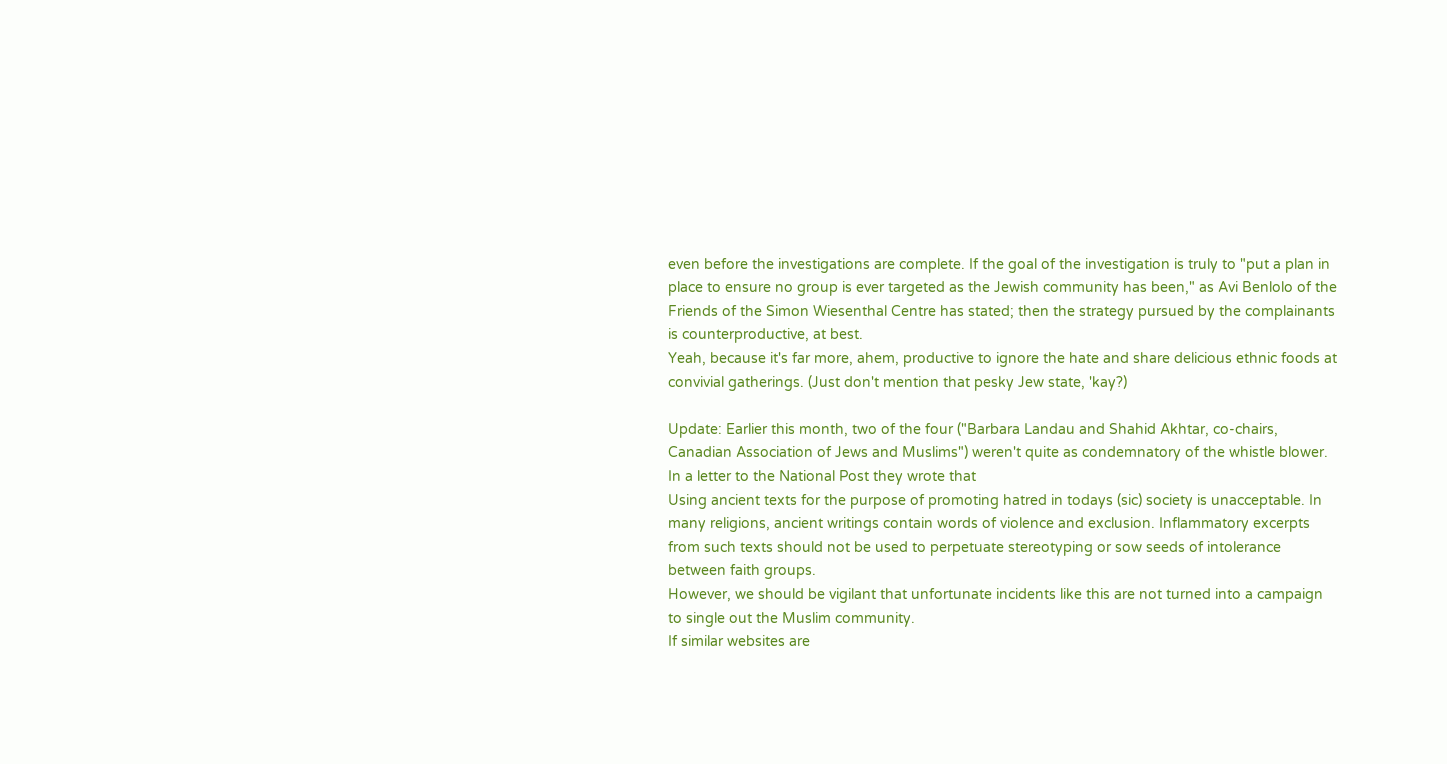even before the investigations are complete. If the goal of the investigation is truly to "put a plan in place to ensure no group is ever targeted as the Jewish community has been," as Avi Benlolo of the Friends of the Simon Wiesenthal Centre has stated; then the strategy pursued by the complainants is counterproductive, at best.
Yeah, because it's far more, ahem, productive to ignore the hate and share delicious ethnic foods at convivial gatherings. (Just don't mention that pesky Jew state, 'kay?)

Update: Earlier this month, two of the four ("Barbara Landau and Shahid Akhtar, co-chairs, Canadian Association of Jews and Muslims") weren't quite as condemnatory of the whistle blower. In a letter to the National Post they wrote that
Using ancient texts for the purpose of promoting hatred in todays (sic) society is unacceptable. In many religions, ancient writings contain words of violence and exclusion. Inflammatory excerpts from such texts should not be used to perpetuate stereotyping or sow seeds of intolerance between faith groups.
However, we should be vigilant that unfortunate incidents like this are not turned into a campaign to single out the Muslim community.
If similar websites are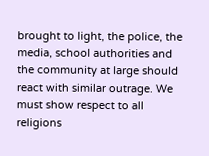brought to light, the police, the media, school authorities and the community at large should react with similar outrage. We must show respect to all religions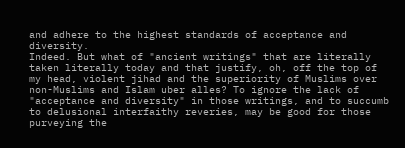and adhere to the highest standards of acceptance and diversity.
Indeed. But what of "ancient writings" that are literally taken literally today and that justify, oh, off the top of my head, violent jihad and the superiority of Muslims over non-Muslims and Islam uber alles? To ignore the lack of "acceptance and diversity" in those writings, and to succumb to delusional interfaithy reveries, may be good for those purveying the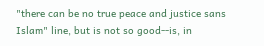"there can be no true peace and justice sans Islam" line, but is not so good--is, in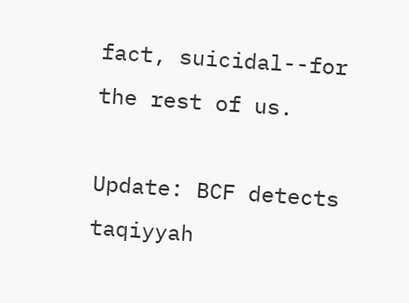fact, suicidal--for the rest of us.

Update: BCF detects taqiyyah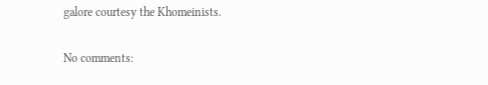galore courtesy the Khomeinists.

No comments: